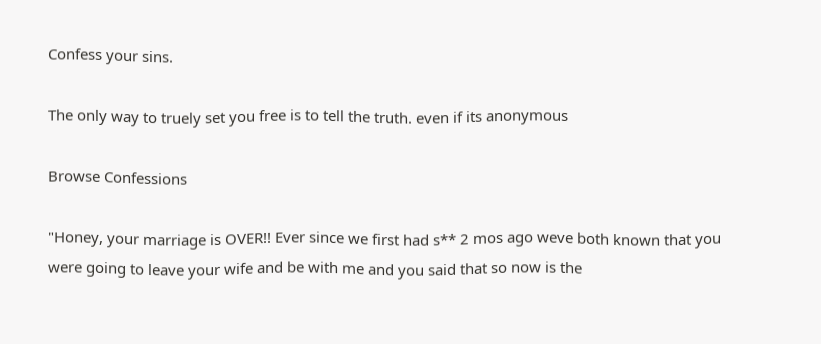Confess your sins.

The only way to truely set you free is to tell the truth. even if its anonymous

Browse Confessions

"Honey, your marriage is OVER!! Ever since we first had s** 2 mos ago weve both known that you were going to leave your wife and be with me and you said that so now is the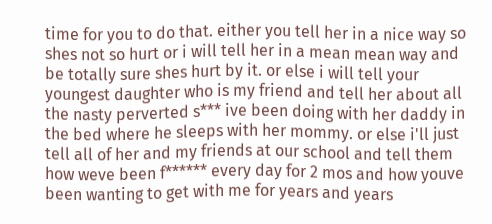time for you to do that. either you tell her in a nice way so shes not so hurt or i will tell her in a mean mean way and be totally sure shes hurt by it. or else i will tell your youngest daughter who is my friend and tell her about all the nasty perverted s*** ive been doing with her daddy in the bed where he sleeps with her mommy. or else i'll just tell all of her and my friends at our school and tell them how weve been f****** every day for 2 mos and how youve been wanting to get with me for years and years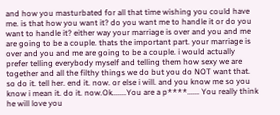and how you masturbated for all that time wishing you could have me. is that how you want it? do you want me to handle it or do you want to handle it? either way your marriage is over and you and me are going to be a couple. thats the important part. your marriage is over and you and me are going to be a couple. i would actually prefer telling everybody myself and telling them how sexy we are together and all the filthy things we do but you do NOT want that. so do it. tell her. end it. now. or else i will. and you know me so you know i mean it. do it. now.Ok.......You are a p****...... You really think he will love you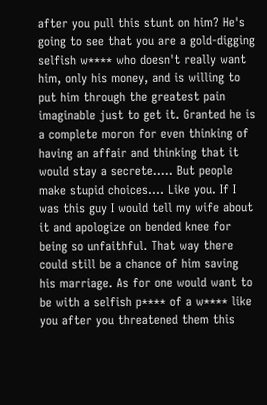after you pull this stunt on him? He's going to see that you are a gold-digging selfish w**** who doesn't really want him, only his money, and is willing to put him through the greatest pain imaginable just to get it. Granted he is a complete moron for even thinking of having an affair and thinking that it would stay a secrete..... But people make stupid choices.... Like you. If I was this guy I would tell my wife about it and apologize on bended knee for being so unfaithful. That way there could still be a chance of him saving his marriage. As for one would want to be with a selfish p**** of a w**** like you after you threatened them this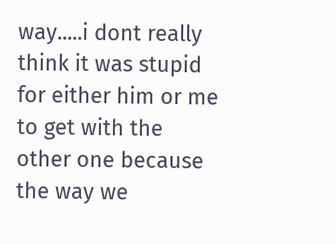way.....i dont really think it was stupid for either him or me to get with the other one because the way we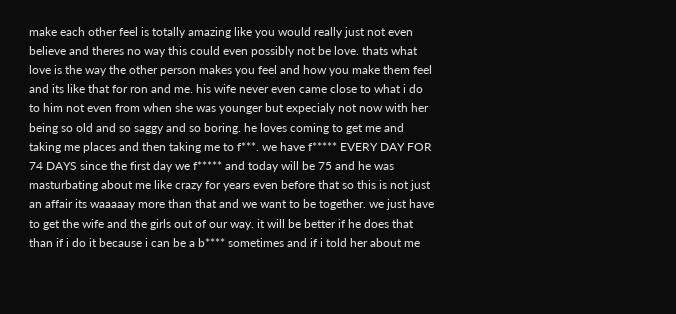make each other feel is totally amazing like you would really just not even believe and theres no way this could even possibly not be love. thats what love is the way the other person makes you feel and how you make them feel and its like that for ron and me. his wife never even came close to what i do to him not even from when she was younger but expecialy not now with her being so old and so saggy and so boring. he loves coming to get me and taking me places and then taking me to f***. we have f***** EVERY DAY FOR 74 DAYS since the first day we f***** and today will be 75 and he was masturbating about me like crazy for years even before that so this is not just an affair its waaaaay more than that and we want to be together. we just have to get the wife and the girls out of our way. it will be better if he does that than if i do it because i can be a b**** sometimes and if i told her about me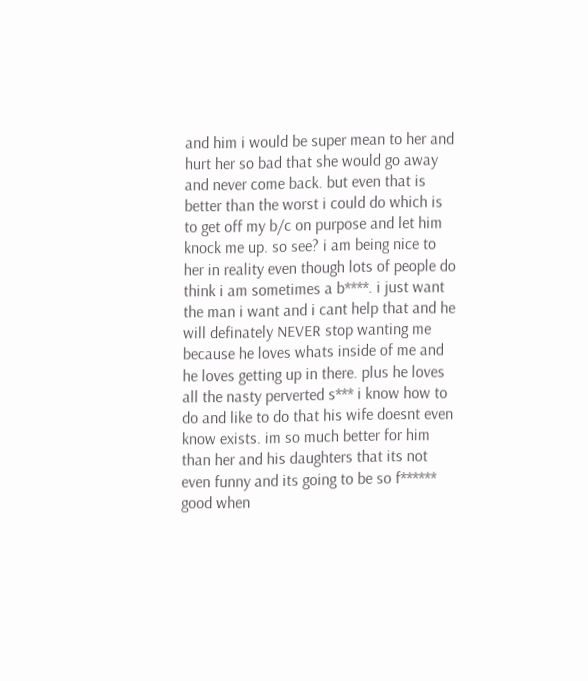and him i would be super mean to her and hurt her so bad that she would go away and never come back. but even that is better than the worst i could do which is to get off my b/c on purpose and let him knock me up. so see? i am being nice to her in reality even though lots of people do think i am sometimes a b****. i just want the man i want and i cant help that and he will definately NEVER stop wanting me because he loves whats inside of me and he loves getting up in there. plus he loves all the nasty perverted s*** i know how to do and like to do that his wife doesnt even know exists. im so much better for him than her and his daughters that its not even funny and its going to be so f****** good when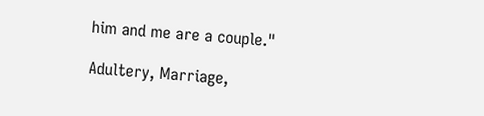him and me are a couple."

Adultery, Marriage,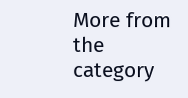More from the category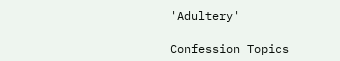'Adultery'

Confession Topics